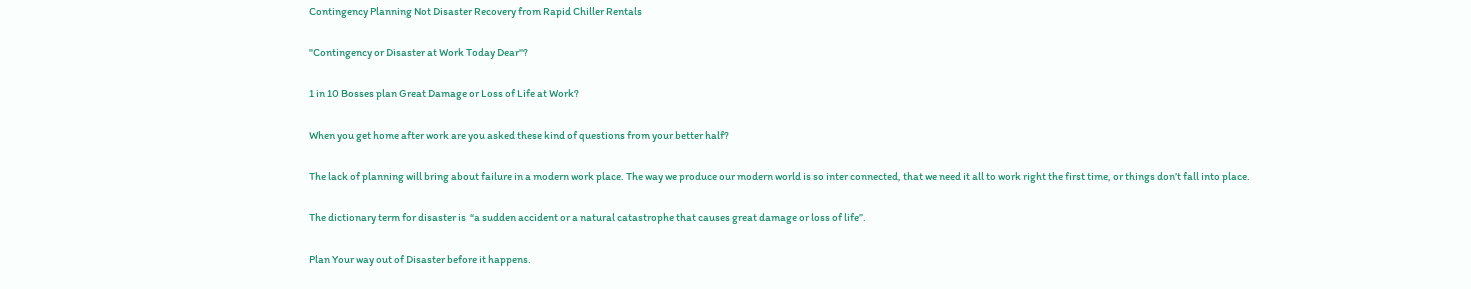Contingency Planning Not Disaster Recovery from Rapid Chiller Rentals

"Contingency or Disaster at Work Today Dear"?

1 in 10 Bosses plan Great Damage or Loss of Life at Work?

When you get home after work are you asked these kind of questions from your better half?

The lack of planning will bring about failure in a modern work place. The way we produce our modern world is so inter connected, that we need it all to work right the first time, or things don’t fall into place.

The dictionary term for disaster is  “a sudden accident or a natural catastrophe that causes great damage or loss of life”.

Plan Your way out of Disaster before it happens.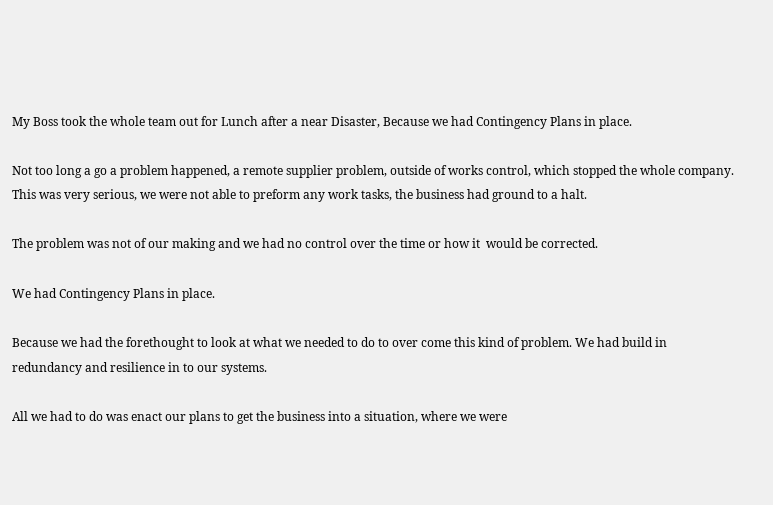My Boss took the whole team out for Lunch after a near Disaster, Because we had Contingency Plans in place.

Not too long a go a problem happened, a remote supplier problem, outside of works control, which stopped the whole company. This was very serious, we were not able to preform any work tasks, the business had ground to a halt.

The problem was not of our making and we had no control over the time or how it  would be corrected.

We had Contingency Plans in place.

Because we had the forethought to look at what we needed to do to over come this kind of problem. We had build in redundancy and resilience in to our systems.

All we had to do was enact our plans to get the business into a situation, where we were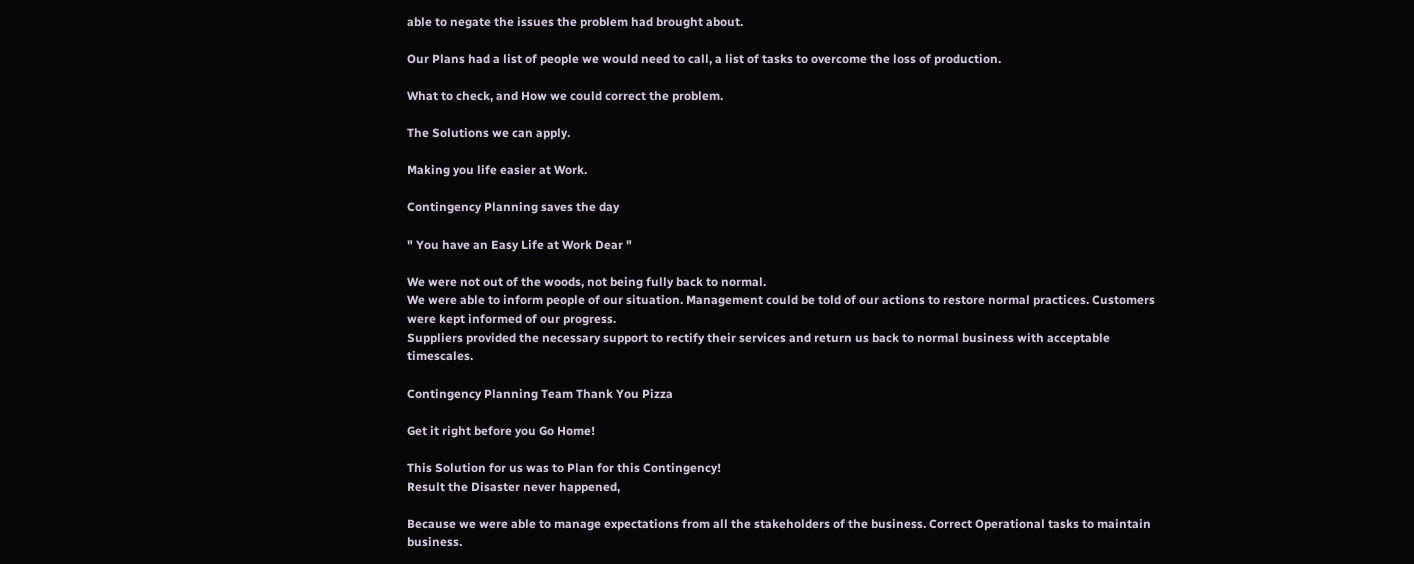able to negate the issues the problem had brought about.

Our Plans had a list of people we would need to call, a list of tasks to overcome the loss of production.

What to check, and How we could correct the problem.

The Solutions we can apply.

Making you life easier at Work.

Contingency Planning saves the day

" You have an Easy Life at Work Dear "

We were not out of the woods, not being fully back to normal.
We were able to inform people of our situation. Management could be told of our actions to restore normal practices. Customers were kept informed of our progress.
Suppliers provided the necessary support to rectify their services and return us back to normal business with acceptable timescales.

Contingency Planning Team Thank You Pizza

Get it right before you Go Home!

This Solution for us was to Plan for this Contingency!
Result the Disaster never happened,

Because we were able to manage expectations from all the stakeholders of the business. Correct Operational tasks to maintain business.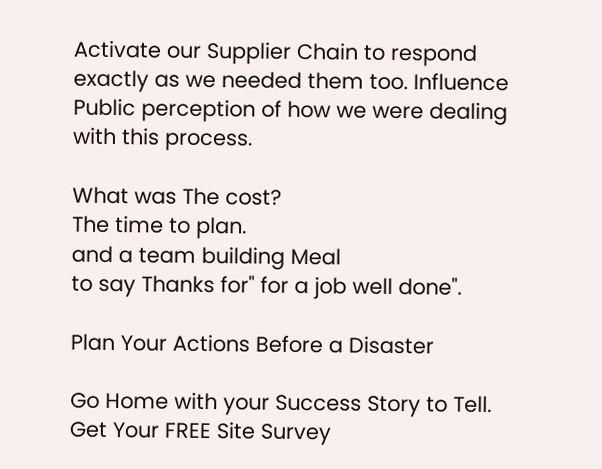Activate our Supplier Chain to respond exactly as we needed them too. Influence Public perception of how we were dealing with this process.

What was The cost?
The time to plan.
and a team building Meal
to say Thanks for" for a job well done".

Plan Your Actions Before a Disaster

Go Home with your Success Story to Tell.
Get Your FREE Site Survey